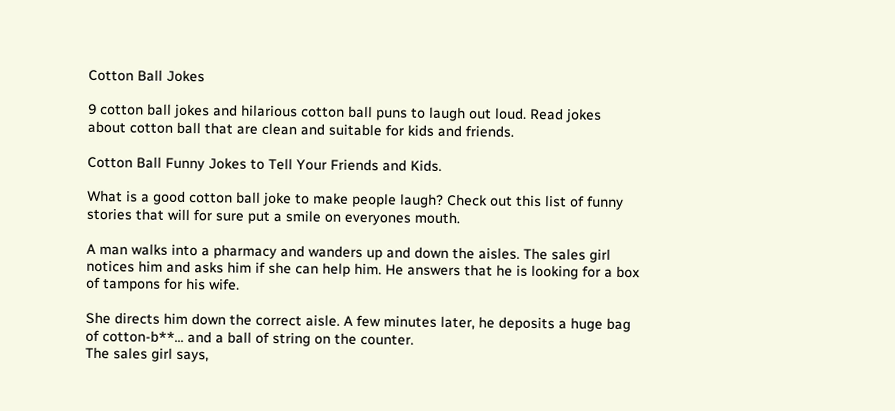Cotton Ball Jokes

9 cotton ball jokes and hilarious cotton ball puns to laugh out loud. Read jokes about cotton ball that are clean and suitable for kids and friends.

Cotton Ball Funny Jokes to Tell Your Friends and Kids.

What is a good cotton ball joke to make people laugh? Check out this list of funny stories that will for sure put a smile on everyones mouth.

A man walks into a pharmacy and wanders up and down the aisles. The sales girl notices him and asks him if she can help him. He answers that he is looking for a box of tampons for his wife.

She directs him down the correct aisle. A few minutes later, he deposits a huge bag of cotton-b**... and a ball of string on the counter.
The sales girl says,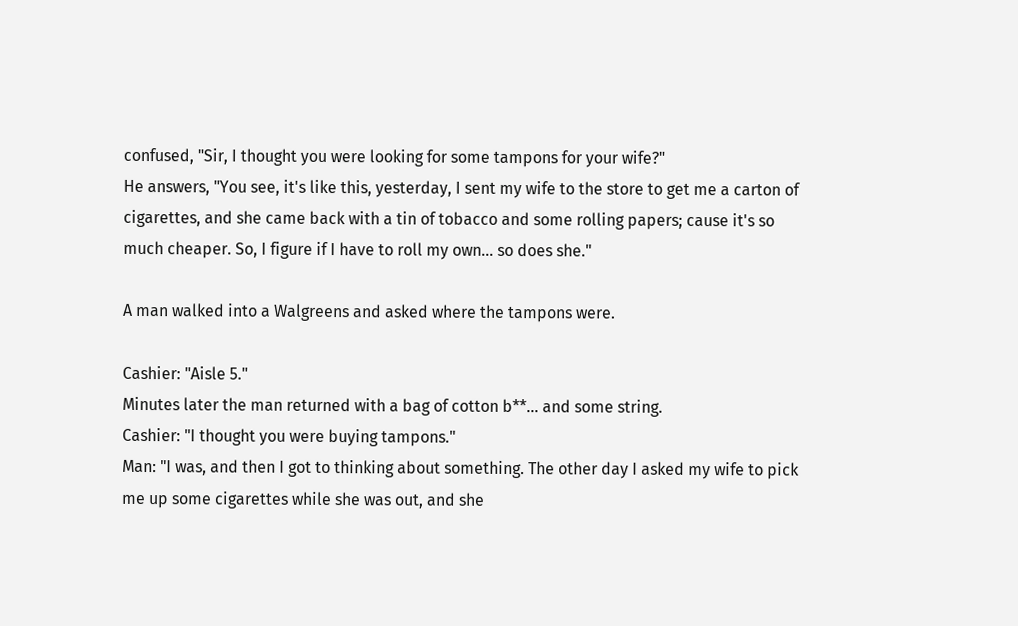confused, "Sir, I thought you were looking for some tampons for your wife?"
He answers, "You see, it's like this, yesterday, I sent my wife to the store to get me a carton of cigarettes, and she came back with a tin of tobacco and some rolling papers; cause it's so much cheaper. So, I figure if I have to roll my own... so does she."

A man walked into a Walgreens and asked where the tampons were.

Cashier: "Aisle 5."
Minutes later the man returned with a bag of cotton b**... and some string.
Cashier: "I thought you were buying tampons."
Man: "I was, and then I got to thinking about something. The other day I asked my wife to pick me up some cigarettes while she was out, and she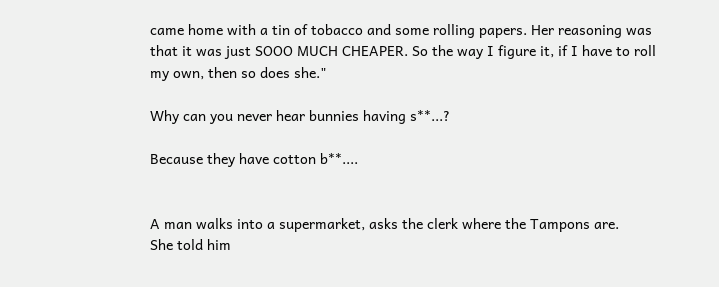came home with a tin of tobacco and some rolling papers. Her reasoning was that it was just SOOO MUCH CHEAPER. So the way I figure it, if I have to roll my own, then so does she."

Why can you never hear bunnies having s**...?

Because they have cotton b**....


A man walks into a supermarket, asks the clerk where the Tampons are.
She told him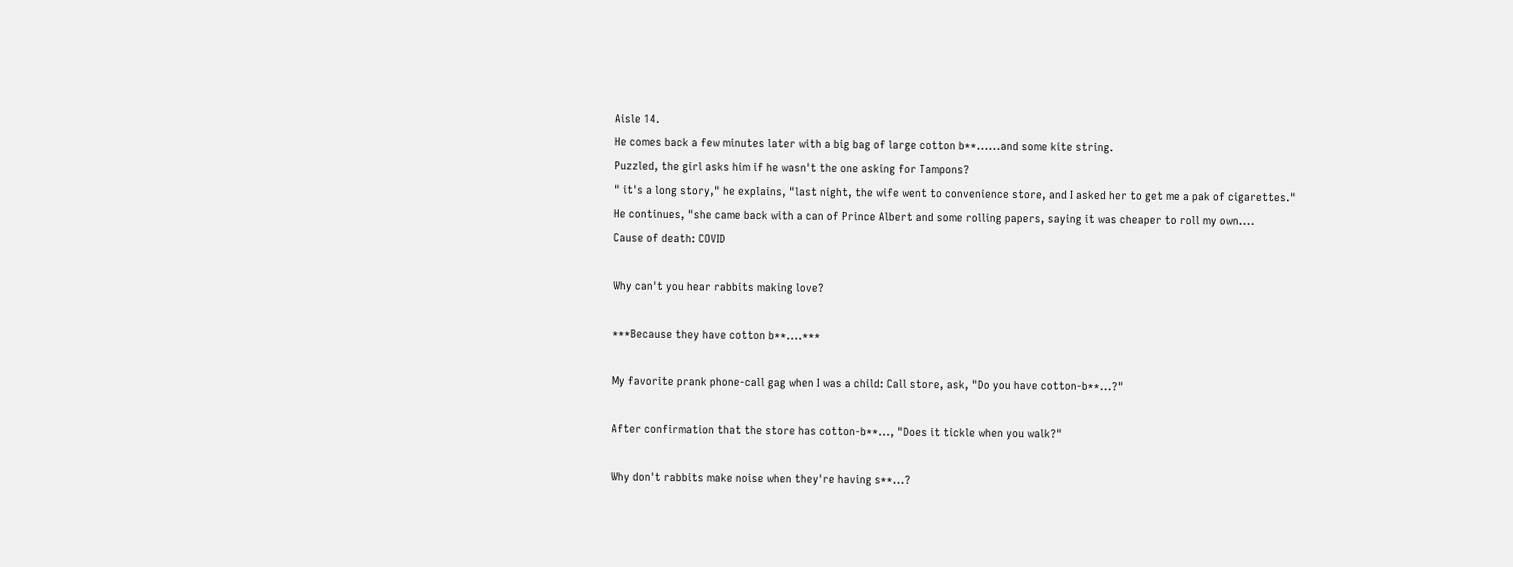Aisle 14.
He comes back a few minutes later with a big bag of large cotton b**......and some kite string.
Puzzled, the girl asks him if he wasn't the one asking for Tampons?
" it's a long story," he explains, "last night, the wife went to convenience store, and I asked her to get me a pak of cigarettes."
He continues, "she came back with a can of Prince Albert and some rolling papers, saying it was cheaper to roll my own....
Cause of death: COVID

Why can't you hear rabbits making love?

***Because they have cotton b**....***

My favorite prank phone-call gag when I was a child: Call store, ask, "Do you have cotton-b**...?"

After confirmation that the store has cotton-b**..., "Does it tickle when you walk?"

Why don't rabbits make noise when they're having s**...?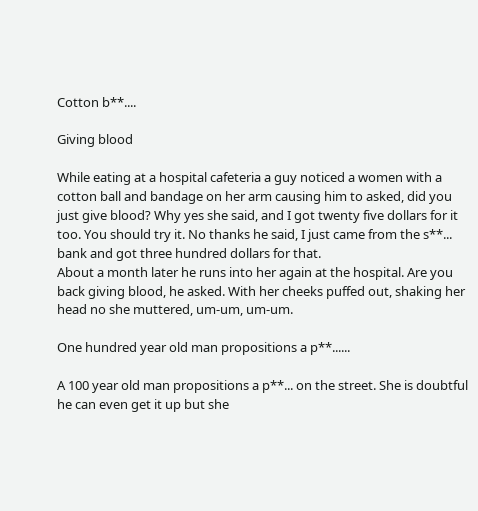Cotton b**....

Giving blood

While eating at a hospital cafeteria a guy noticed a women with a cotton ball and bandage on her arm causing him to asked, did you just give blood? Why yes she said, and I got twenty five dollars for it too. You should try it. No thanks he said, I just came from the s**... bank and got three hundred dollars for that.
About a month later he runs into her again at the hospital. Are you back giving blood, he asked. With her cheeks puffed out, shaking her head no she muttered, um-um, um-um.

One hundred year old man propositions a p**......

A 100 year old man propositions a p**... on the street. She is doubtful he can even get it up but she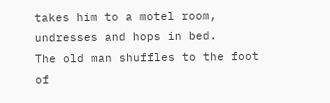takes him to a motel room, undresses and hops in bed.
The old man shuffles to the foot of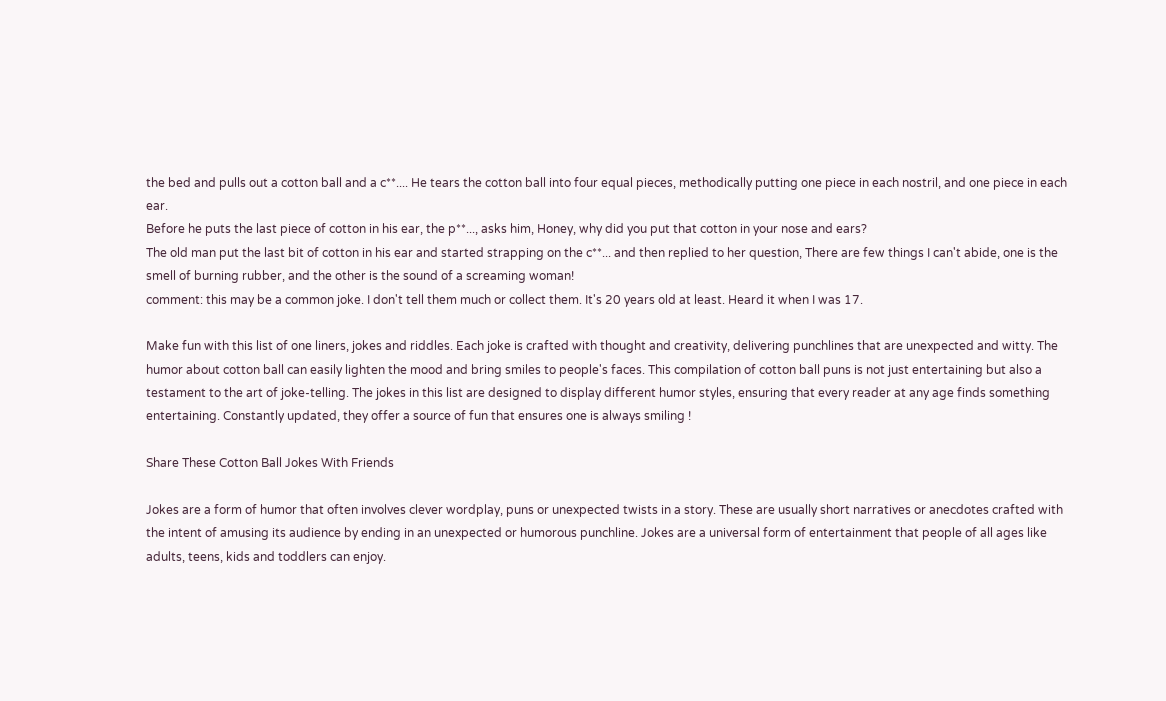the bed and pulls out a cotton ball and a c**.... He tears the cotton ball into four equal pieces, methodically putting one piece in each nostril, and one piece in each ear.
Before he puts the last piece of cotton in his ear, the p**..., asks him, Honey, why did you put that cotton in your nose and ears?
The old man put the last bit of cotton in his ear and started strapping on the c**... and then replied to her question, There are few things I can't abide, one is the smell of burning rubber, and the other is the sound of a screaming woman!
comment: this may be a common joke. I don't tell them much or collect them. It's 20 years old at least. Heard it when I was 17.

Make fun with this list of one liners, jokes and riddles. Each joke is crafted with thought and creativity, delivering punchlines that are unexpected and witty. The humor about cotton ball can easily lighten the mood and bring smiles to people's faces. This compilation of cotton ball puns is not just entertaining but also a testament to the art of joke-telling. The jokes in this list are designed to display different humor styles, ensuring that every reader at any age finds something entertaining. Constantly updated, they offer a source of fun that ensures one is always smiling !

Share These Cotton Ball Jokes With Friends

Jokes are a form of humor that often involves clever wordplay, puns or unexpected twists in a story. These are usually short narratives or anecdotes crafted with the intent of amusing its audience by ending in an unexpected or humorous punchline. Jokes are a universal form of entertainment that people of all ages like adults, teens, kids and toddlers can enjoy.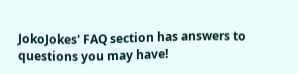JokoJokes' FAQ section has answers to questions you may have!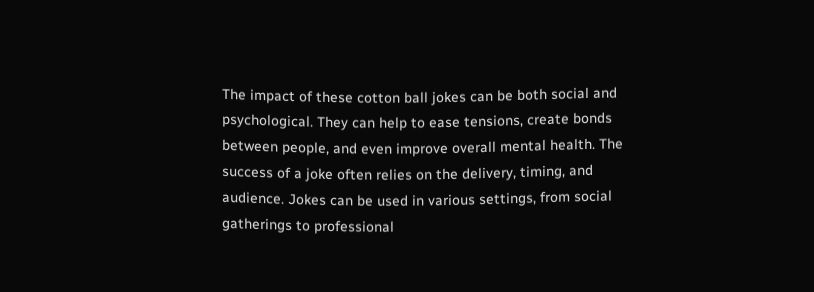The impact of these cotton ball jokes can be both social and psychological. They can help to ease tensions, create bonds between people, and even improve overall mental health. The success of a joke often relies on the delivery, timing, and audience. Jokes can be used in various settings, from social gatherings to professional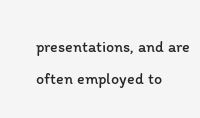presentations, and are often employed to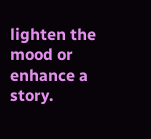lighten the mood or enhance a story.